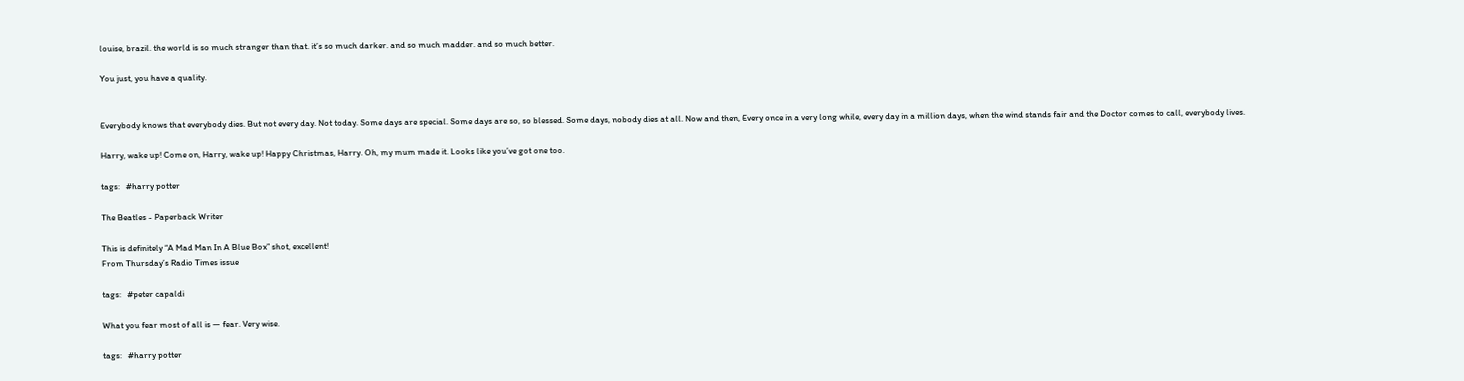louise, brazil. the world is so much stranger than that. it’s so much darker. and so much madder. and so much better.

You just, you have a quality.


Everybody knows that everybody dies. But not every day. Not today. Some days are special. Some days are so, so blessed. Some days, nobody dies at all. Now and then, Every once in a very long while, every day in a million days, when the wind stands fair and the Doctor comes to call, everybody lives.

Harry, wake up! Come on, Harry, wake up! Happy Christmas, Harry. Oh, my mum made it. Looks like you’ve got one too.

tags:   #harry potter

The Beatles - Paperback Writer

This is definitely “A Mad Man In A Blue Box” shot, excellent!
From Thursday’s Radio Times issue

tags:   #peter capaldi

What you fear most of all is — fear. Very wise.

tags:   #harry potter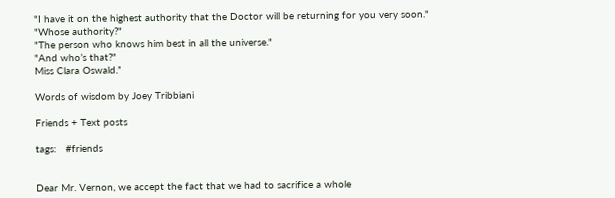"I have it on the highest authority that the Doctor will be returning for you very soon."
"Whose authority?"
"The person who knows him best in all the universe."
"And who’s that?"
Miss Clara Oswald.”

Words of wisdom by Joey Tribbiani

Friends + Text posts

tags:   #friends


Dear Mr. Vernon, we accept the fact that we had to sacrifice a whole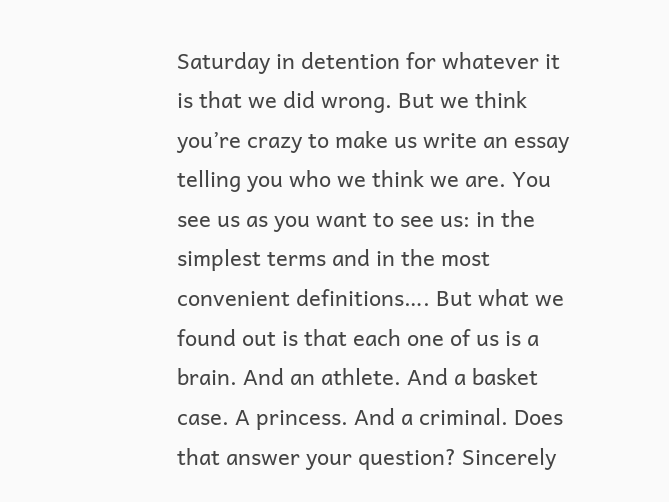Saturday in detention for whatever it is that we did wrong. But we think you’re crazy to make us write an essay telling you who we think we are. You see us as you want to see us: in the simplest terms and in the most convenient definitions…. But what we found out is that each one of us is a brain. And an athlete. And a basket case. A princess. And a criminal. Does that answer your question? Sincerely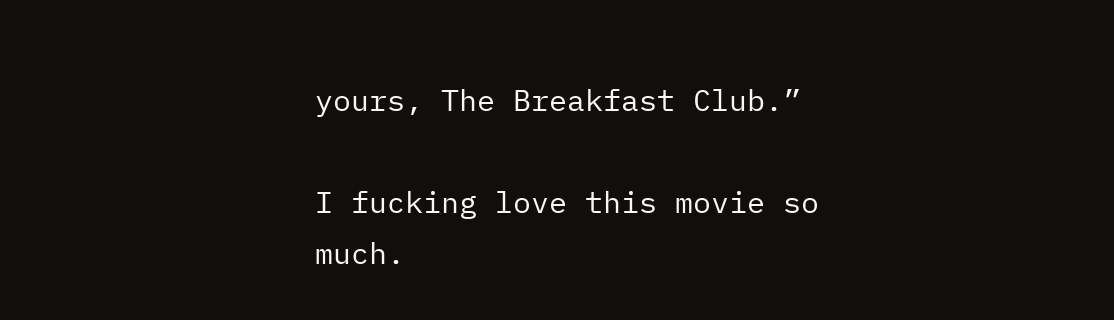yours, The Breakfast Club.”

I fucking love this movie so much.